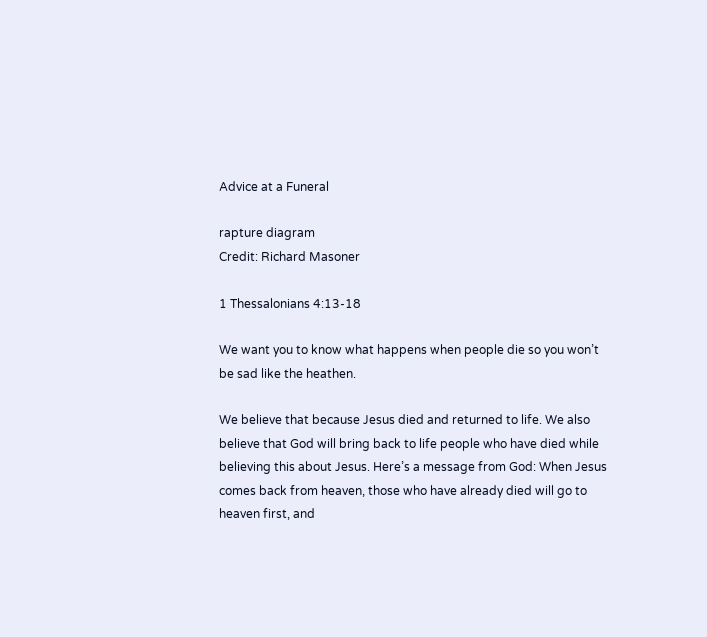Advice at a Funeral

rapture diagram
Credit: Richard Masoner

1 Thessalonians 4:13-18

We want you to know what happens when people die so you won’t be sad like the heathen.

We believe that because Jesus died and returned to life. We also believe that God will bring back to life people who have died while believing this about Jesus. Here’s a message from God: When Jesus comes back from heaven, those who have already died will go to heaven first, and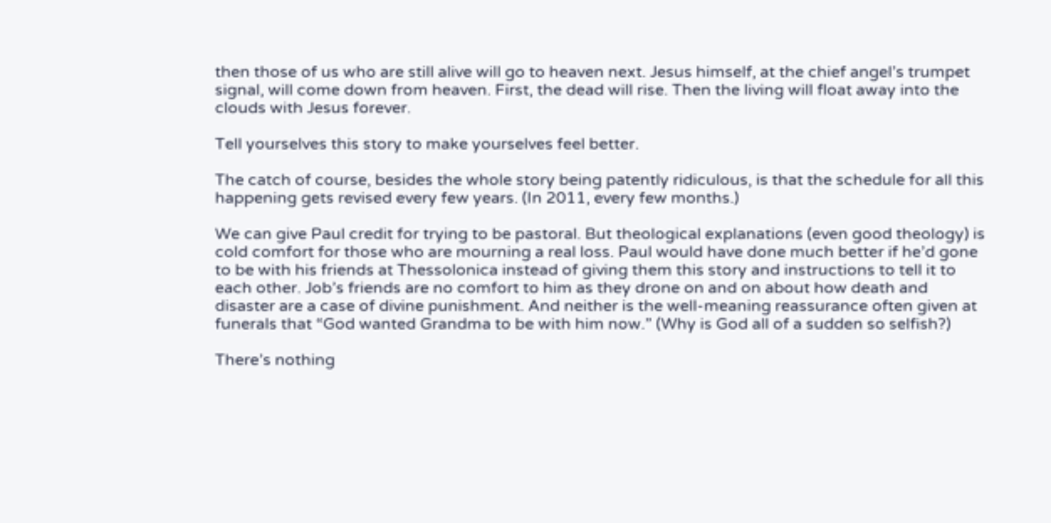then those of us who are still alive will go to heaven next. Jesus himself, at the chief angel’s trumpet signal, will come down from heaven. First, the dead will rise. Then the living will float away into the clouds with Jesus forever.

Tell yourselves this story to make yourselves feel better.

The catch of course, besides the whole story being patently ridiculous, is that the schedule for all this happening gets revised every few years. (In 2011, every few months.)

We can give Paul credit for trying to be pastoral. But theological explanations (even good theology) is cold comfort for those who are mourning a real loss. Paul would have done much better if he’d gone to be with his friends at Thessolonica instead of giving them this story and instructions to tell it to each other. Job’s friends are no comfort to him as they drone on and on about how death and disaster are a case of divine punishment. And neither is the well-meaning reassurance often given at funerals that “God wanted Grandma to be with him now.” (Why is God all of a sudden so selfish?)

There’s nothing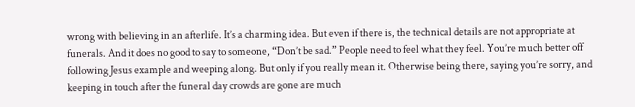wrong with believing in an afterlife. It’s a charming idea. But even if there is, the technical details are not appropriate at funerals. And it does no good to say to someone, “Don’t be sad.” People need to feel what they feel. You’re much better off following Jesus example and weeping along. But only if you really mean it. Otherwise being there, saying you’re sorry, and keeping in touch after the funeral day crowds are gone are much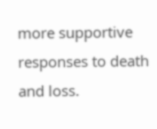more supportive responses to death and loss.